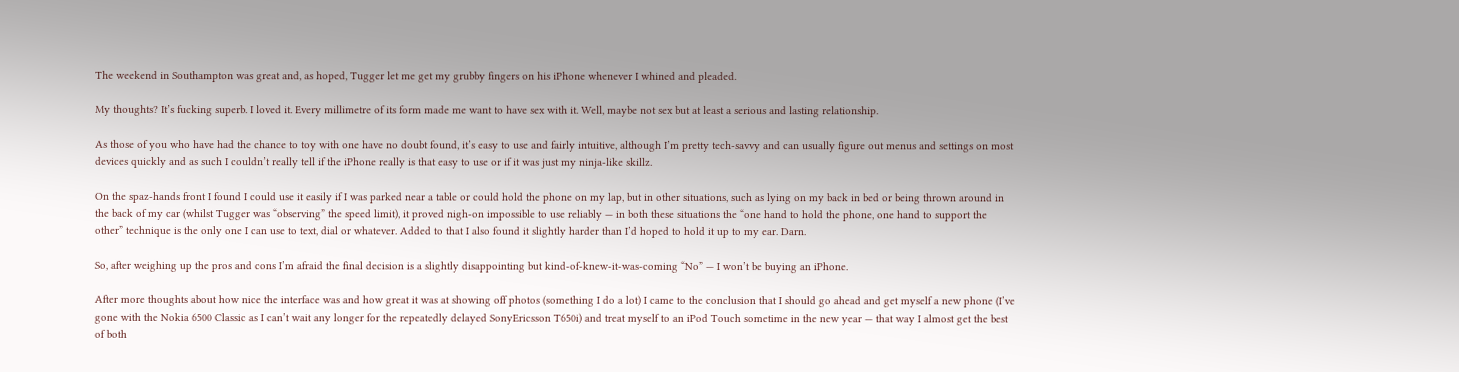The weekend in Southampton was great and, as hoped, Tugger let me get my grubby fingers on his iPhone whenever I whined and pleaded.

My thoughts? It’s fucking superb. I loved it. Every millimetre of its form made me want to have sex with it. Well, maybe not sex but at least a serious and lasting relationship.

As those of you who have had the chance to toy with one have no doubt found, it’s easy to use and fairly intuitive, although I’m pretty tech-savvy and can usually figure out menus and settings on most devices quickly and as such I couldn’t really tell if the iPhone really is that easy to use or if it was just my ninja-like skillz.

On the spaz-hands front I found I could use it easily if I was parked near a table or could hold the phone on my lap, but in other situations, such as lying on my back in bed or being thrown around in the back of my car (whilst Tugger was “observing” the speed limit), it proved nigh-on impossible to use reliably — in both these situations the “one hand to hold the phone, one hand to support the other” technique is the only one I can use to text, dial or whatever. Added to that I also found it slightly harder than I’d hoped to hold it up to my ear. Darn.

So, after weighing up the pros and cons I’m afraid the final decision is a slightly disappointing but kind-of-knew-it-was-coming “No” — I won’t be buying an iPhone.

After more thoughts about how nice the interface was and how great it was at showing off photos (something I do a lot) I came to the conclusion that I should go ahead and get myself a new phone (I’ve gone with the Nokia 6500 Classic as I can’t wait any longer for the repeatedly delayed SonyEricsson T650i) and treat myself to an iPod Touch sometime in the new year — that way I almost get the best of both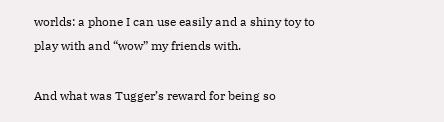worlds: a phone I can use easily and a shiny toy to play with and “wow” my friends with.

And what was Tugger’s reward for being so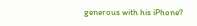generous with his iPhone?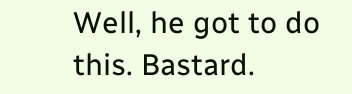Well, he got to do this. Bastard.